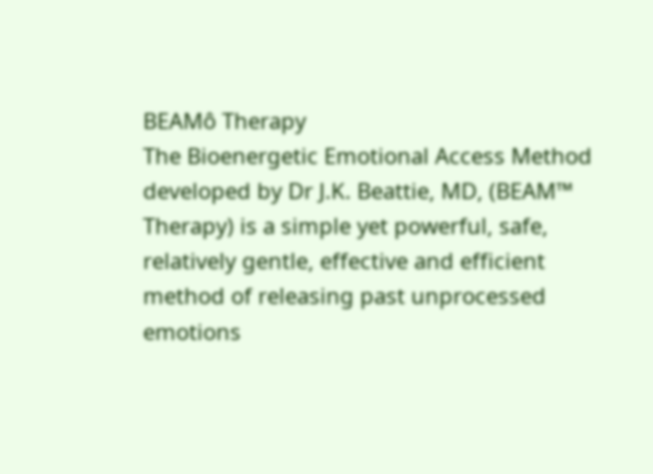BEAMô Therapy
The Bioenergetic Emotional Access Method developed by Dr J.K. Beattie, MD, (BEAM™ Therapy) is a simple yet powerful, safe, relatively gentle, effective and efficient method of releasing past unprocessed emotions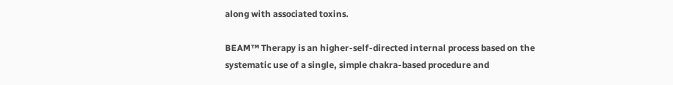along with associated toxins.

BEAM™ Therapy is an higher-self-directed internal process based on the systematic use of a single, simple chakra-based procedure and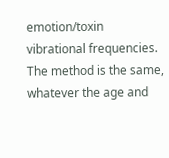emotion/toxin vibrational frequencies. The method is the same, whatever the age and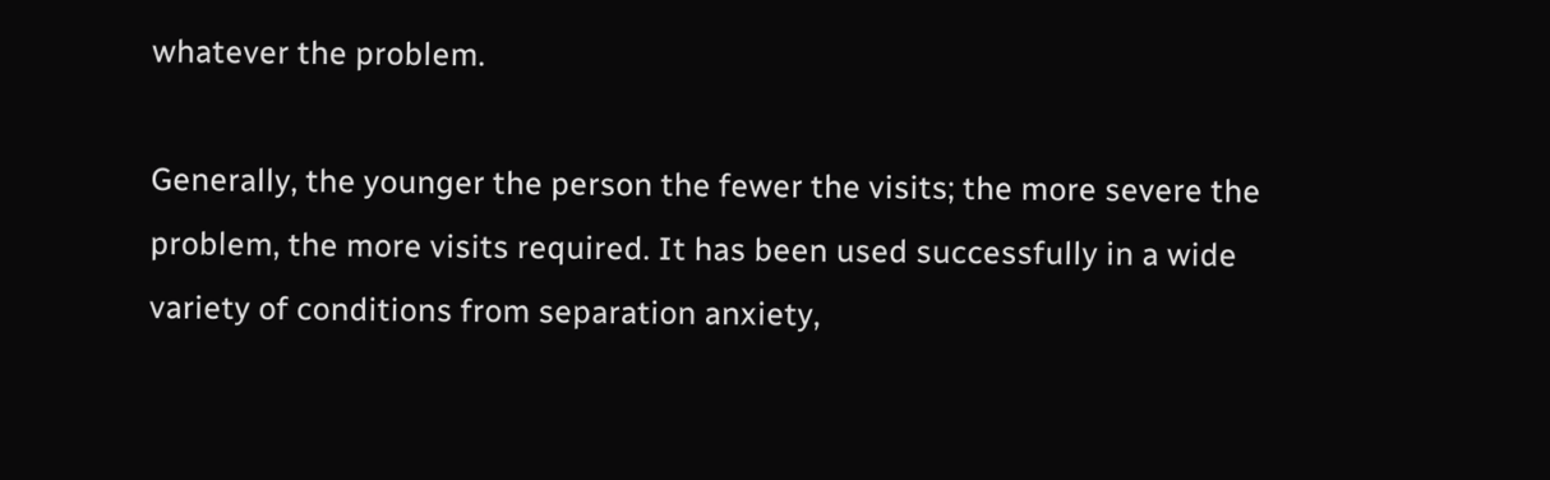whatever the problem.

Generally, the younger the person the fewer the visits; the more severe the problem, the more visits required. It has been used successfully in a wide variety of conditions from separation anxiety,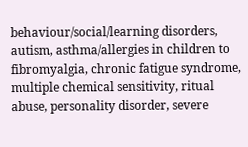behaviour/social/learning disorders, autism, asthma/allergies in children to fibromyalgia, chronic fatigue syndrome, multiple chemical sensitivity, ritual abuse, personality disorder, severe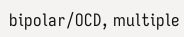bipolar/OCD, multiple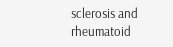sclerosis and rheumatoid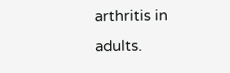arthritis in adults.